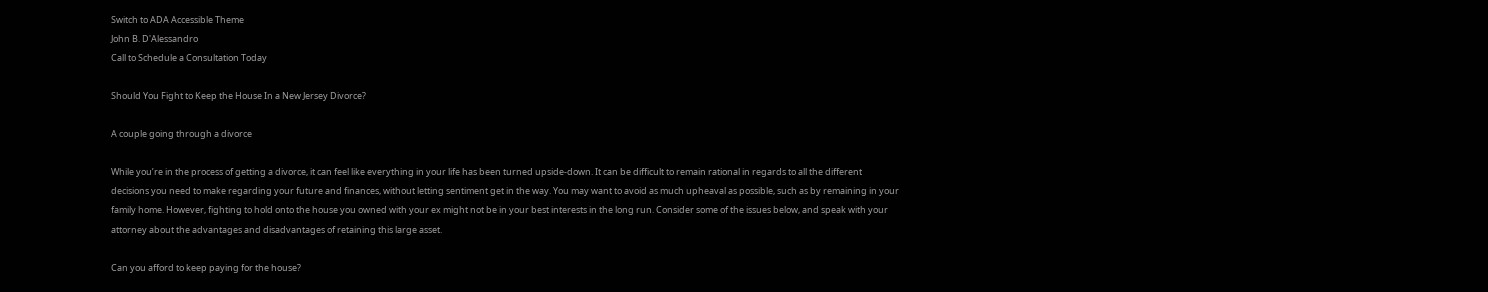Switch to ADA Accessible Theme
John B. D'Alessandro
Call to Schedule a Consultation Today

Should You Fight to Keep the House In a New Jersey Divorce?

A couple going through a divorce

While you’re in the process of getting a divorce, it can feel like everything in your life has been turned upside-down. It can be difficult to remain rational in regards to all the different decisions you need to make regarding your future and finances, without letting sentiment get in the way. You may want to avoid as much upheaval as possible, such as by remaining in your family home. However, fighting to hold onto the house you owned with your ex might not be in your best interests in the long run. Consider some of the issues below, and speak with your attorney about the advantages and disadvantages of retaining this large asset.

Can you afford to keep paying for the house?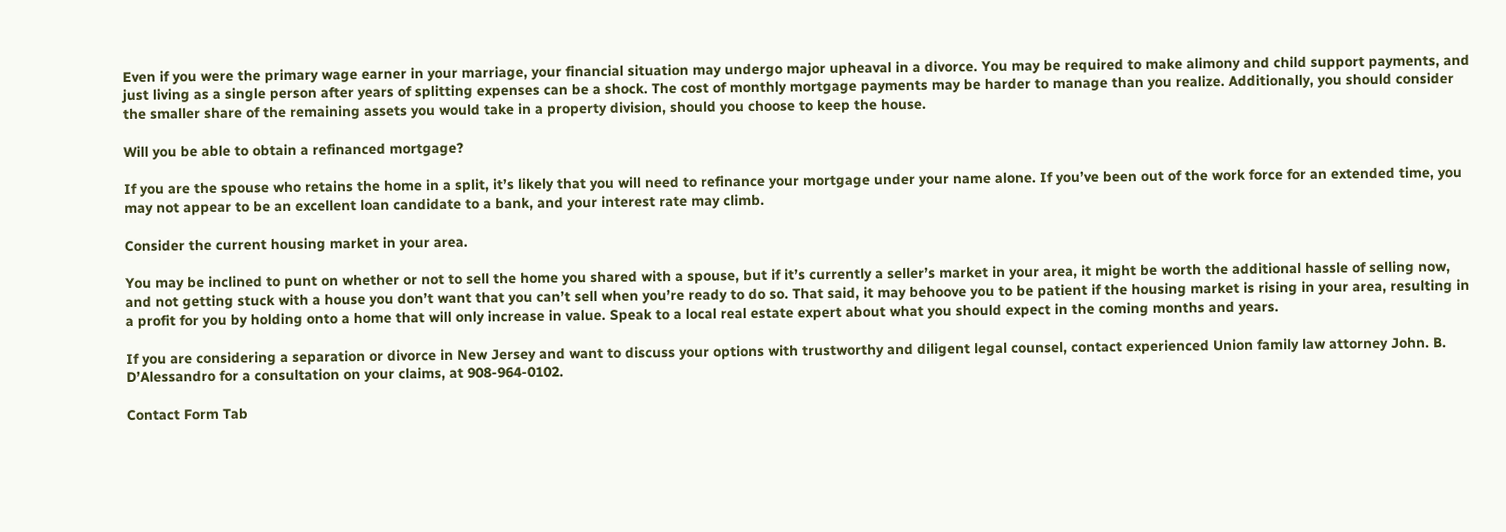Even if you were the primary wage earner in your marriage, your financial situation may undergo major upheaval in a divorce. You may be required to make alimony and child support payments, and just living as a single person after years of splitting expenses can be a shock. The cost of monthly mortgage payments may be harder to manage than you realize. Additionally, you should consider the smaller share of the remaining assets you would take in a property division, should you choose to keep the house.

Will you be able to obtain a refinanced mortgage?

If you are the spouse who retains the home in a split, it’s likely that you will need to refinance your mortgage under your name alone. If you’ve been out of the work force for an extended time, you may not appear to be an excellent loan candidate to a bank, and your interest rate may climb.

Consider the current housing market in your area.

You may be inclined to punt on whether or not to sell the home you shared with a spouse, but if it’s currently a seller’s market in your area, it might be worth the additional hassle of selling now, and not getting stuck with a house you don’t want that you can’t sell when you’re ready to do so. That said, it may behoove you to be patient if the housing market is rising in your area, resulting in a profit for you by holding onto a home that will only increase in value. Speak to a local real estate expert about what you should expect in the coming months and years.

If you are considering a separation or divorce in New Jersey and want to discuss your options with trustworthy and diligent legal counsel, contact experienced Union family law attorney John. B. D’Alessandro for a consultation on your claims, at 908-964-0102.

Contact Form Tab